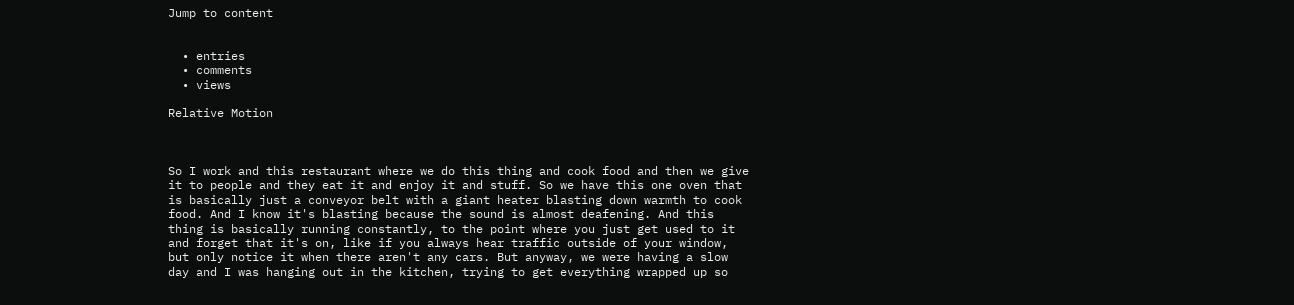Jump to content


  • entries
  • comments
  • views

Relative Motion



So I work and this restaurant where we do this thing and cook food and then we give it to people and they eat it and enjoy it and stuff. So we have this one oven that is basically just a conveyor belt with a giant heater blasting down warmth to cook food. And I know it's blasting because the sound is almost deafening. And this thing is basically running constantly, to the point where you just get used to it and forget that it's on, like if you always hear traffic outside of your window, but only notice it when there aren't any cars. But anyway, we were having a slow day and I was hanging out in the kitchen, trying to get everything wrapped up so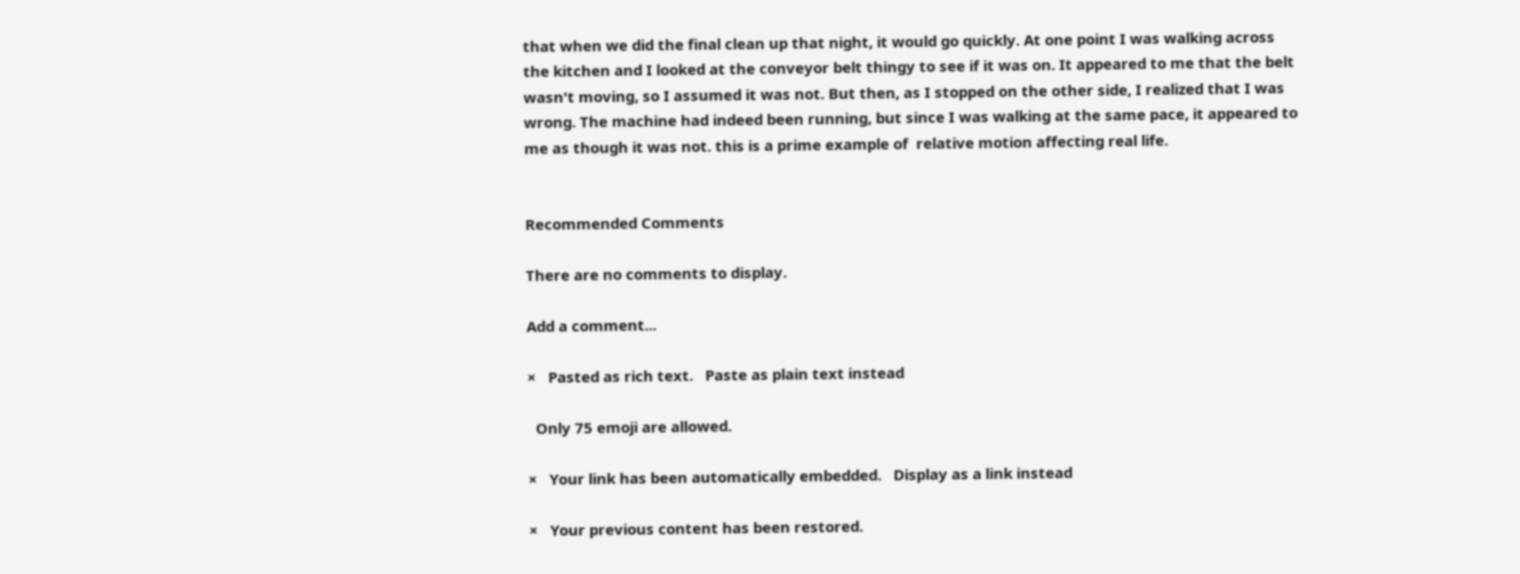that when we did the final clean up that night, it would go quickly. At one point I was walking across the kitchen and I looked at the conveyor belt thingy to see if it was on. It appeared to me that the belt wasn't moving, so I assumed it was not. But then, as I stopped on the other side, I realized that I was wrong. The machine had indeed been running, but since I was walking at the same pace, it appeared to me as though it was not. this is a prime example of  relative motion affecting real life.


Recommended Comments

There are no comments to display.

Add a comment...

×   Pasted as rich text.   Paste as plain text instead

  Only 75 emoji are allowed.

×   Your link has been automatically embedded.   Display as a link instead

×   Your previous content has been restored.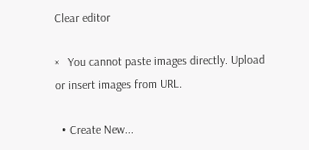Clear editor

×   You cannot paste images directly. Upload or insert images from URL.

  • Create New...